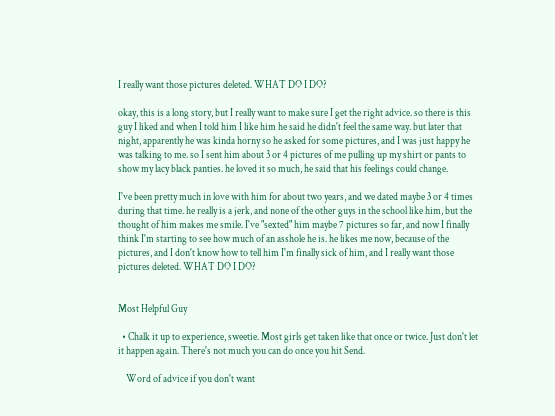I really want those pictures deleted. WHAT DO I DO?

okay, this is a long story, but I really want to make sure I get the right advice. so there is this guy I liked and when I told him I like him he said he didn't feel the same way. but later that night, apparently he was kinda horny so he asked for some pictures, and I was just happy he was talking to me. so I sent him about 3 or 4 pictures of me pulling up my shirt or pants to show my lacy black panties. he loved it so much, he said that his feelings could change.

I've been pretty much in love with him for about two years, and we dated maybe 3 or 4 times during that time. he really is a jerk, and none of the other guys in the school like him, but the thought of him makes me smile. I've "sexted" him maybe 7 pictures so far, and now I finally think I'm starting to see how much of an asshole he is. he likes me now, because of the pictures, and I don't know how to tell him I'm finally sick of him, and I really want those pictures deleted. WHAT DO I DO?


Most Helpful Guy

  • Chalk it up to experience, sweetie. Most girls get taken like that once or twice. Just don't let it happen again. There's not much you can do once you hit Send.

    Word of advice if you don't want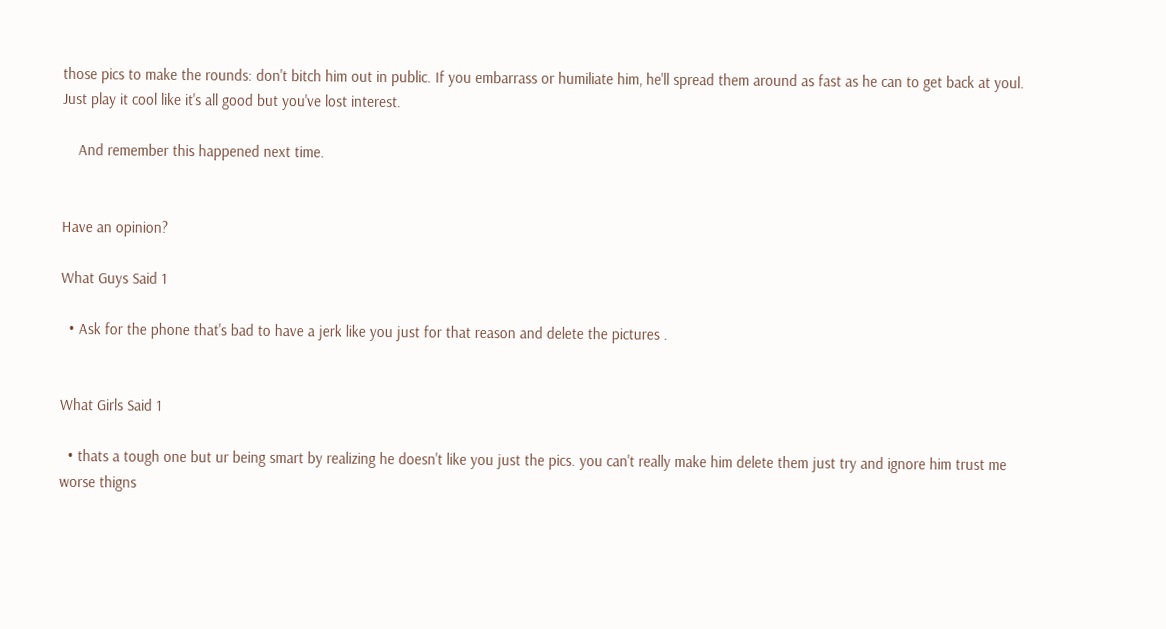those pics to make the rounds: don't bitch him out in public. If you embarrass or humiliate him, he'll spread them around as fast as he can to get back at youl. Just play it cool like it's all good but you've lost interest.

    And remember this happened next time.


Have an opinion?

What Guys Said 1

  • Ask for the phone that's bad to have a jerk like you just for that reason and delete the pictures .


What Girls Said 1

  • thats a tough one but ur being smart by realizing he doesn't like you just the pics. you can't really make him delete them just try and ignore him trust me worse thigns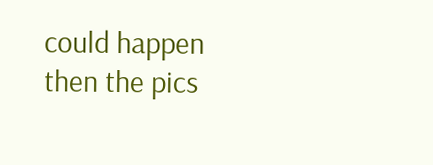could happen then the pics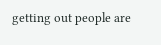getting out people are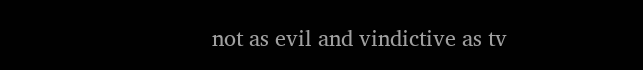not as evil and vindictive as tv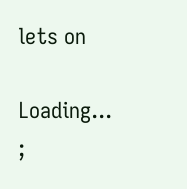lets on

Loading... ;